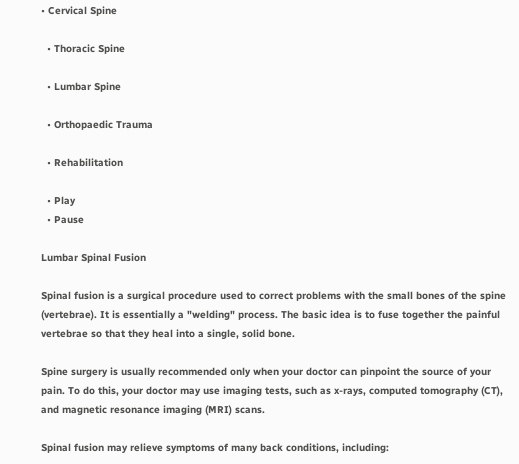• Cervical Spine

  • Thoracic Spine

  • Lumbar Spine

  • Orthopaedic Trauma

  • Rehabilitation

  • Play
  • Pause

Lumbar Spinal Fusion

Spinal fusion is a surgical procedure used to correct problems with the small bones of the spine (vertebrae). It is essentially a "welding" process. The basic idea is to fuse together the painful vertebrae so that they heal into a single, solid bone.

Spine surgery is usually recommended only when your doctor can pinpoint the source of your pain. To do this, your doctor may use imaging tests, such as x-rays, computed tomography (CT), and magnetic resonance imaging (MRI) scans.

Spinal fusion may relieve symptoms of many back conditions, including: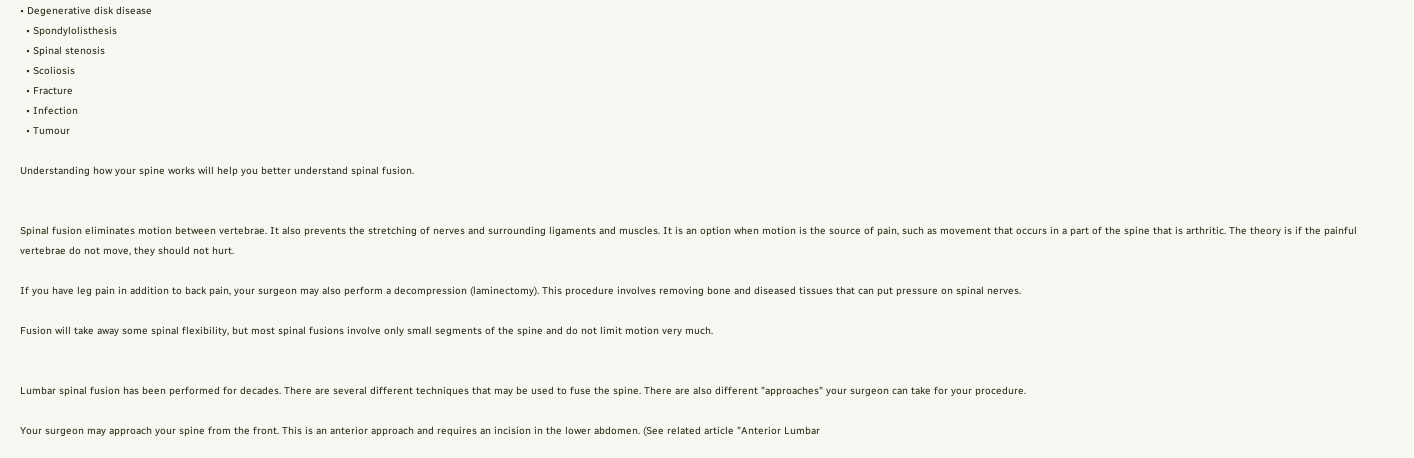• Degenerative disk disease
  • Spondylolisthesis
  • Spinal stenosis
  • Scoliosis
  • Fracture
  • Infection
  • Tumour

Understanding how your spine works will help you better understand spinal fusion.


Spinal fusion eliminates motion between vertebrae. It also prevents the stretching of nerves and surrounding ligaments and muscles. It is an option when motion is the source of pain, such as movement that occurs in a part of the spine that is arthritic. The theory is if the painful vertebrae do not move, they should not hurt.

If you have leg pain in addition to back pain, your surgeon may also perform a decompression (laminectomy). This procedure involves removing bone and diseased tissues that can put pressure on spinal nerves.

Fusion will take away some spinal flexibility, but most spinal fusions involve only small segments of the spine and do not limit motion very much.


Lumbar spinal fusion has been performed for decades. There are several different techniques that may be used to fuse the spine. There are also different "approaches" your surgeon can take for your procedure.

Your surgeon may approach your spine from the front. This is an anterior approach and requires an incision in the lower abdomen. (See related article "Anterior Lumbar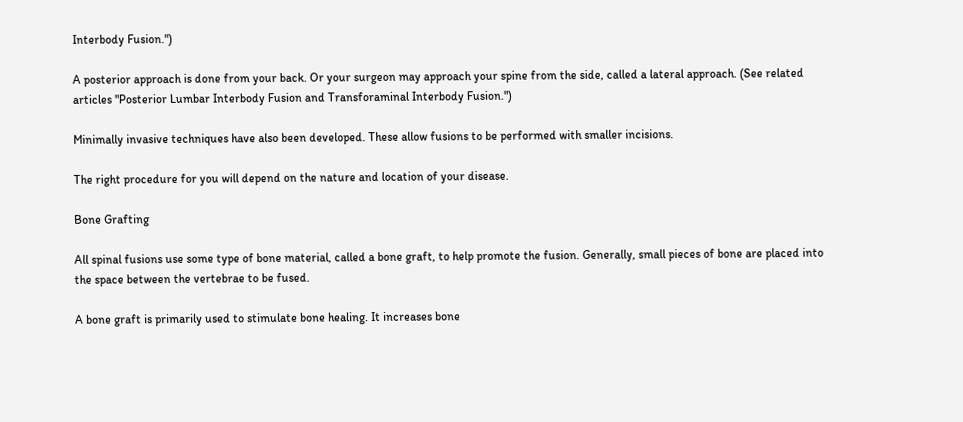Interbody Fusion.")

A posterior approach is done from your back. Or your surgeon may approach your spine from the side, called a lateral approach. (See related articles "Posterior Lumbar Interbody Fusion and Transforaminal Interbody Fusion.")

Minimally invasive techniques have also been developed. These allow fusions to be performed with smaller incisions.

The right procedure for you will depend on the nature and location of your disease.

Bone Grafting

All spinal fusions use some type of bone material, called a bone graft, to help promote the fusion. Generally, small pieces of bone are placed into the space between the vertebrae to be fused.

A bone graft is primarily used to stimulate bone healing. It increases bone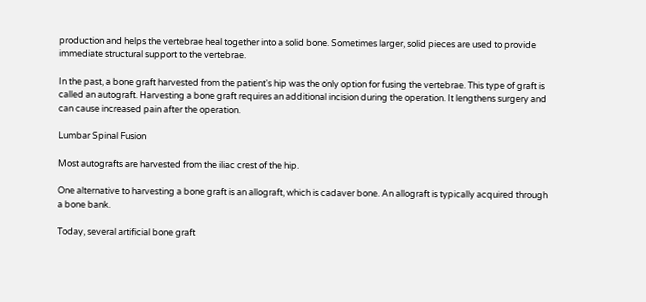production and helps the vertebrae heal together into a solid bone. Sometimes larger, solid pieces are used to provide immediate structural support to the vertebrae.

In the past, a bone graft harvested from the patient's hip was the only option for fusing the vertebrae. This type of graft is called an autograft. Harvesting a bone graft requires an additional incision during the operation. It lengthens surgery and can cause increased pain after the operation.

Lumbar Spinal Fusion

Most autografts are harvested from the iliac crest of the hip.

One alternative to harvesting a bone graft is an allograft, which is cadaver bone. An allograft is typically acquired through a bone bank.

Today, several artificial bone graft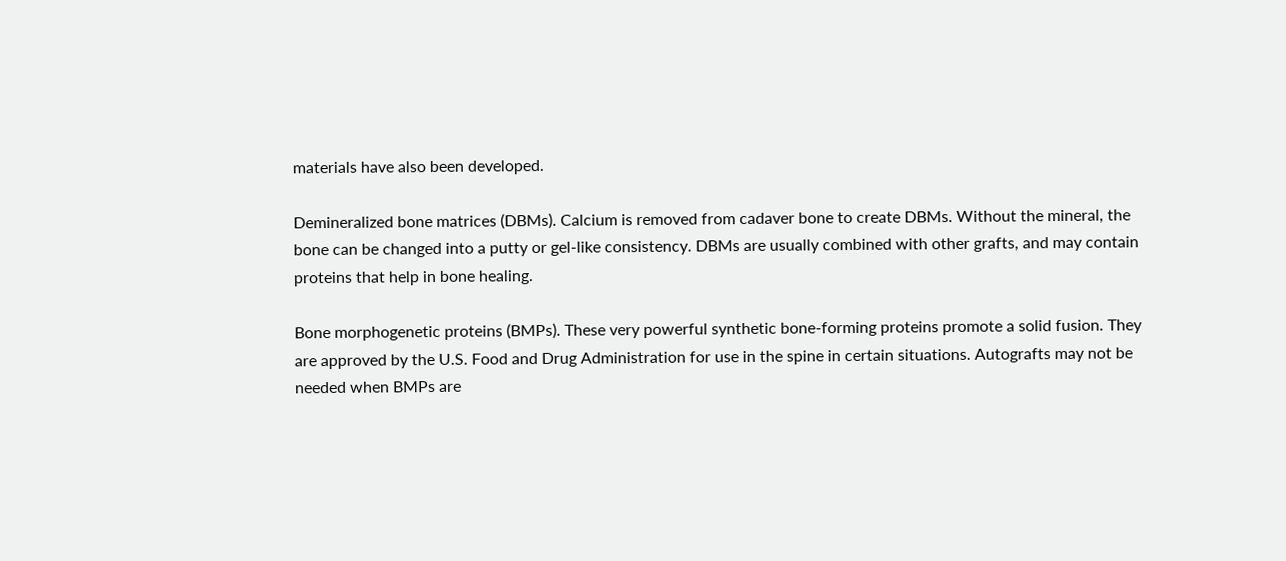materials have also been developed.

Demineralized bone matrices (DBMs). Calcium is removed from cadaver bone to create DBMs. Without the mineral, the bone can be changed into a putty or gel-like consistency. DBMs are usually combined with other grafts, and may contain proteins that help in bone healing.

Bone morphogenetic proteins (BMPs). These very powerful synthetic bone-forming proteins promote a solid fusion. They are approved by the U.S. Food and Drug Administration for use in the spine in certain situations. Autografts may not be needed when BMPs are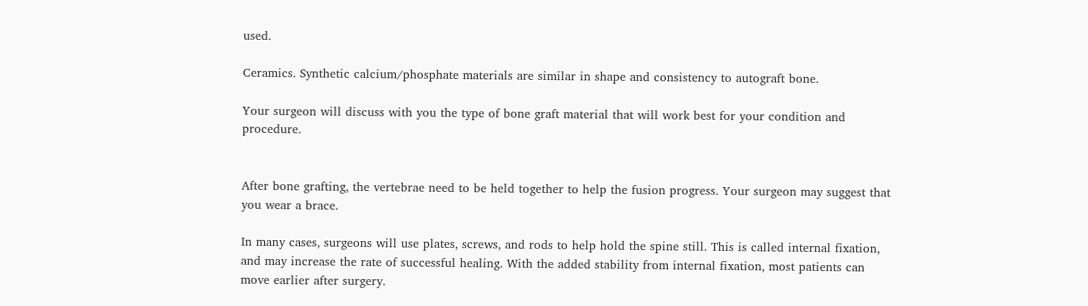used.

Ceramics. Synthetic calcium/phosphate materials are similar in shape and consistency to autograft bone.

Your surgeon will discuss with you the type of bone graft material that will work best for your condition and procedure.


After bone grafting, the vertebrae need to be held together to help the fusion progress. Your surgeon may suggest that you wear a brace.

In many cases, surgeons will use plates, screws, and rods to help hold the spine still. This is called internal fixation, and may increase the rate of successful healing. With the added stability from internal fixation, most patients can move earlier after surgery.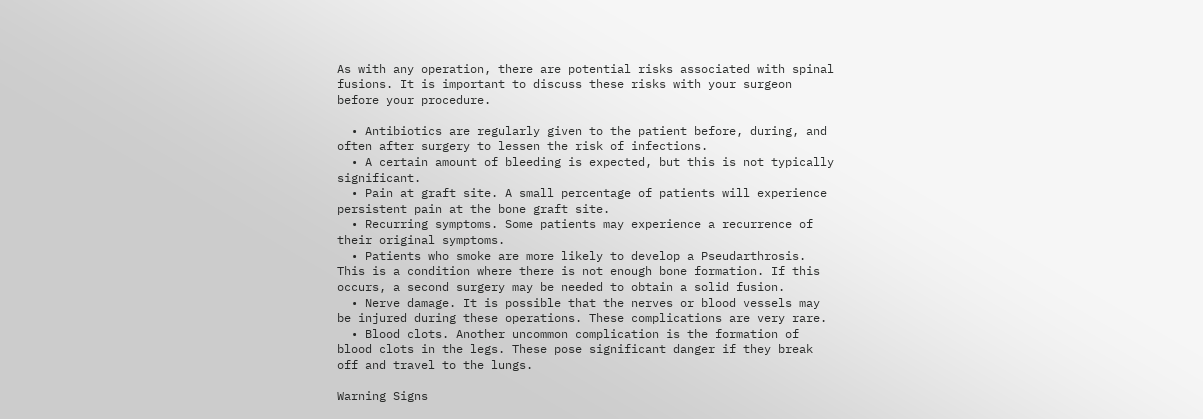As with any operation, there are potential risks associated with spinal fusions. It is important to discuss these risks with your surgeon before your procedure.

  • Antibiotics are regularly given to the patient before, during, and often after surgery to lessen the risk of infections.
  • A certain amount of bleeding is expected, but this is not typically significant.
  • Pain at graft site. A small percentage of patients will experience persistent pain at the bone graft site.
  • Recurring symptoms. Some patients may experience a recurrence of their original symptoms.
  • Patients who smoke are more likely to develop a Pseudarthrosis. This is a condition where there is not enough bone formation. If this occurs, a second surgery may be needed to obtain a solid fusion.
  • Nerve damage. It is possible that the nerves or blood vessels may be injured during these operations. These complications are very rare.
  • Blood clots. Another uncommon complication is the formation of blood clots in the legs. These pose significant danger if they break off and travel to the lungs.

Warning Signs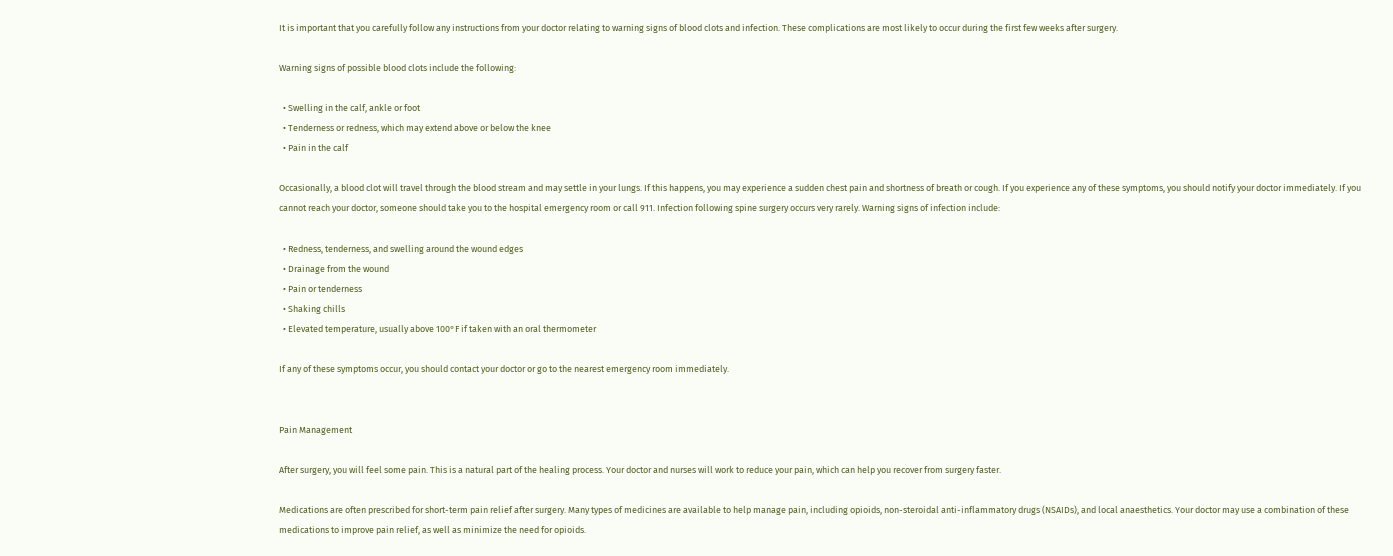It is important that you carefully follow any instructions from your doctor relating to warning signs of blood clots and infection. These complications are most likely to occur during the first few weeks after surgery.

Warning signs of possible blood clots include the following:

  • Swelling in the calf, ankle or foot
  • Tenderness or redness, which may extend above or below the knee
  • Pain in the calf

Occasionally, a blood clot will travel through the blood stream and may settle in your lungs. If this happens, you may experience a sudden chest pain and shortness of breath or cough. If you experience any of these symptoms, you should notify your doctor immediately. If you cannot reach your doctor, someone should take you to the hospital emergency room or call 911. Infection following spine surgery occurs very rarely. Warning signs of infection include:

  • Redness, tenderness, and swelling around the wound edges
  • Drainage from the wound
  • Pain or tenderness
  • Shaking chills
  • Elevated temperature, usually above 100°F if taken with an oral thermometer

If any of these symptoms occur, you should contact your doctor or go to the nearest emergency room immediately.


Pain Management

After surgery, you will feel some pain. This is a natural part of the healing process. Your doctor and nurses will work to reduce your pain, which can help you recover from surgery faster.

Medications are often prescribed for short-term pain relief after surgery. Many types of medicines are available to help manage pain, including opioids, non-steroidal anti-inflammatory drugs (NSAIDs), and local anaesthetics. Your doctor may use a combination of these medications to improve pain relief, as well as minimize the need for opioids.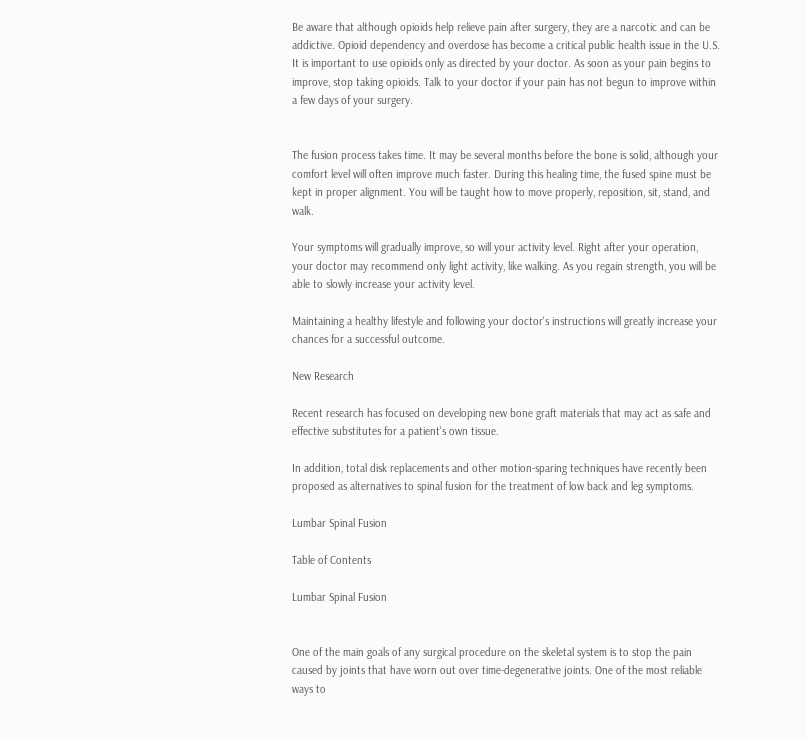Be aware that although opioids help relieve pain after surgery, they are a narcotic and can be addictive. Opioid dependency and overdose has become a critical public health issue in the U.S. It is important to use opioids only as directed by your doctor. As soon as your pain begins to improve, stop taking opioids. Talk to your doctor if your pain has not begun to improve within a few days of your surgery.


The fusion process takes time. It may be several months before the bone is solid, although your comfort level will often improve much faster. During this healing time, the fused spine must be kept in proper alignment. You will be taught how to move properly, reposition, sit, stand, and walk.

Your symptoms will gradually improve, so will your activity level. Right after your operation, your doctor may recommend only light activity, like walking. As you regain strength, you will be able to slowly increase your activity level.

Maintaining a healthy lifestyle and following your doctor's instructions will greatly increase your chances for a successful outcome.

New Research

Recent research has focused on developing new bone graft materials that may act as safe and effective substitutes for a patient's own tissue.

In addition, total disk replacements and other motion-sparing techniques have recently been proposed as alternatives to spinal fusion for the treatment of low back and leg symptoms.

Lumbar Spinal Fusion

Table of Contents

Lumbar Spinal Fusion


One of the main goals of any surgical procedure on the skeletal system is to stop the pain caused by joints that have worn out over time-degenerative joints. One of the most reliable ways to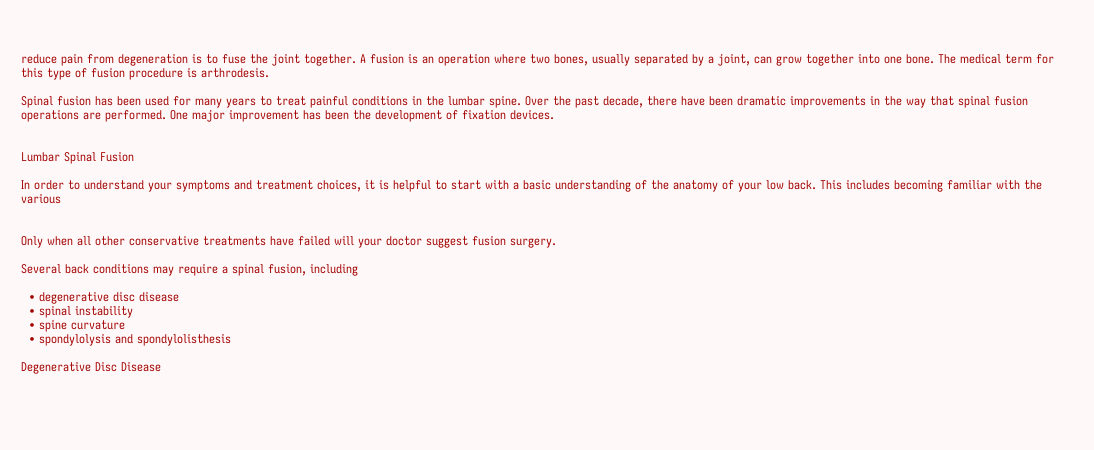reduce pain from degeneration is to fuse the joint together. A fusion is an operation where two bones, usually separated by a joint, can grow together into one bone. The medical term for this type of fusion procedure is arthrodesis.

Spinal fusion has been used for many years to treat painful conditions in the lumbar spine. Over the past decade, there have been dramatic improvements in the way that spinal fusion operations are performed. One major improvement has been the development of fixation devices.


Lumbar Spinal Fusion

In order to understand your symptoms and treatment choices, it is helpful to start with a basic understanding of the anatomy of your low back. This includes becoming familiar with the various


Only when all other conservative treatments have failed will your doctor suggest fusion surgery.

Several back conditions may require a spinal fusion, including

  • degenerative disc disease
  • spinal instability
  • spine curvature
  • spondylolysis and spondylolisthesis

Degenerative Disc Disease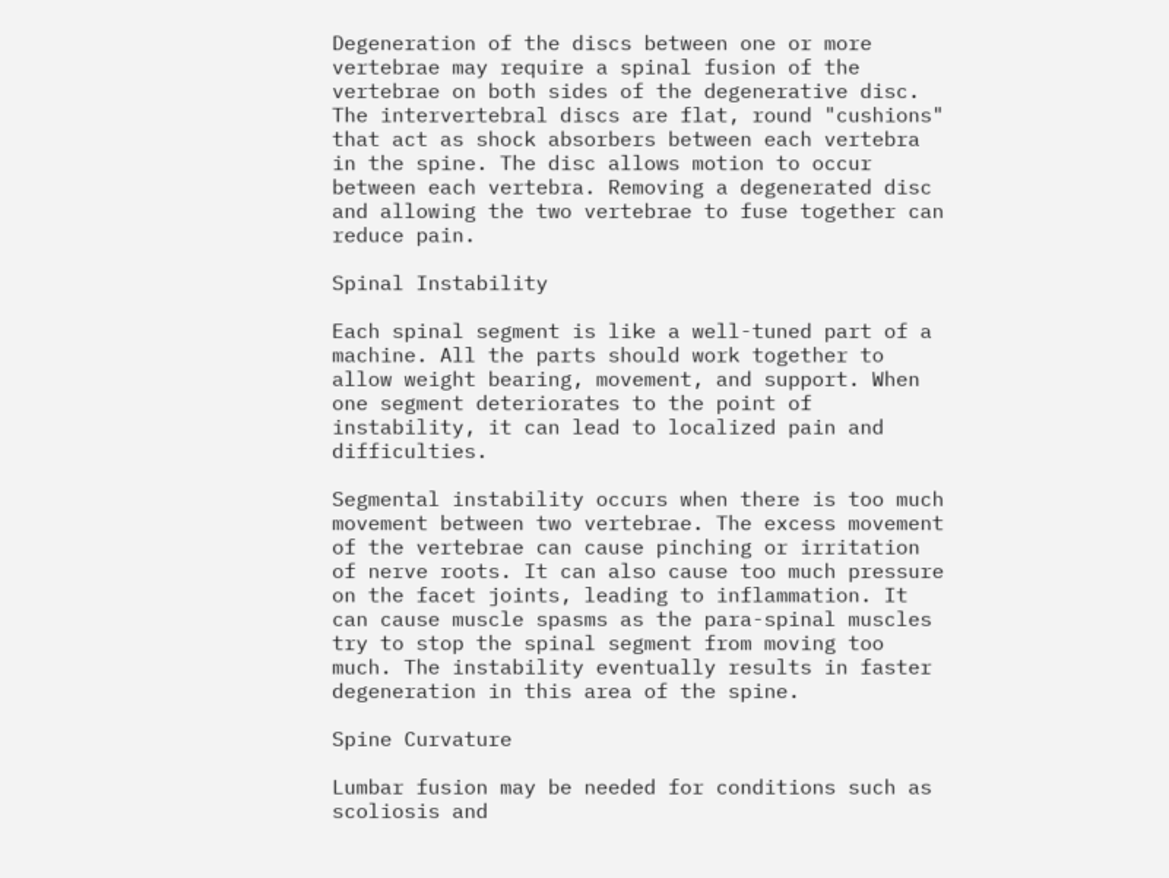Degeneration of the discs between one or more vertebrae may require a spinal fusion of the vertebrae on both sides of the degenerative disc. The intervertebral discs are flat, round "cushions" that act as shock absorbers between each vertebra in the spine. The disc allows motion to occur between each vertebra. Removing a degenerated disc and allowing the two vertebrae to fuse together can reduce pain.

Spinal Instability

Each spinal segment is like a well-tuned part of a machine. All the parts should work together to allow weight bearing, movement, and support. When one segment deteriorates to the point of instability, it can lead to localized pain and difficulties.

Segmental instability occurs when there is too much movement between two vertebrae. The excess movement of the vertebrae can cause pinching or irritation of nerve roots. It can also cause too much pressure on the facet joints, leading to inflammation. It can cause muscle spasms as the para-spinal muscles try to stop the spinal segment from moving too much. The instability eventually results in faster degeneration in this area of the spine.

Spine Curvature

Lumbar fusion may be needed for conditions such as scoliosis and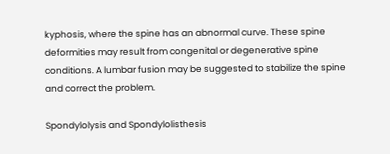kyphosis, where the spine has an abnormal curve. These spine deformities may result from congenital or degenerative spine conditions. A lumbar fusion may be suggested to stabilize the spine and correct the problem.

Spondylolysis and Spondylolisthesis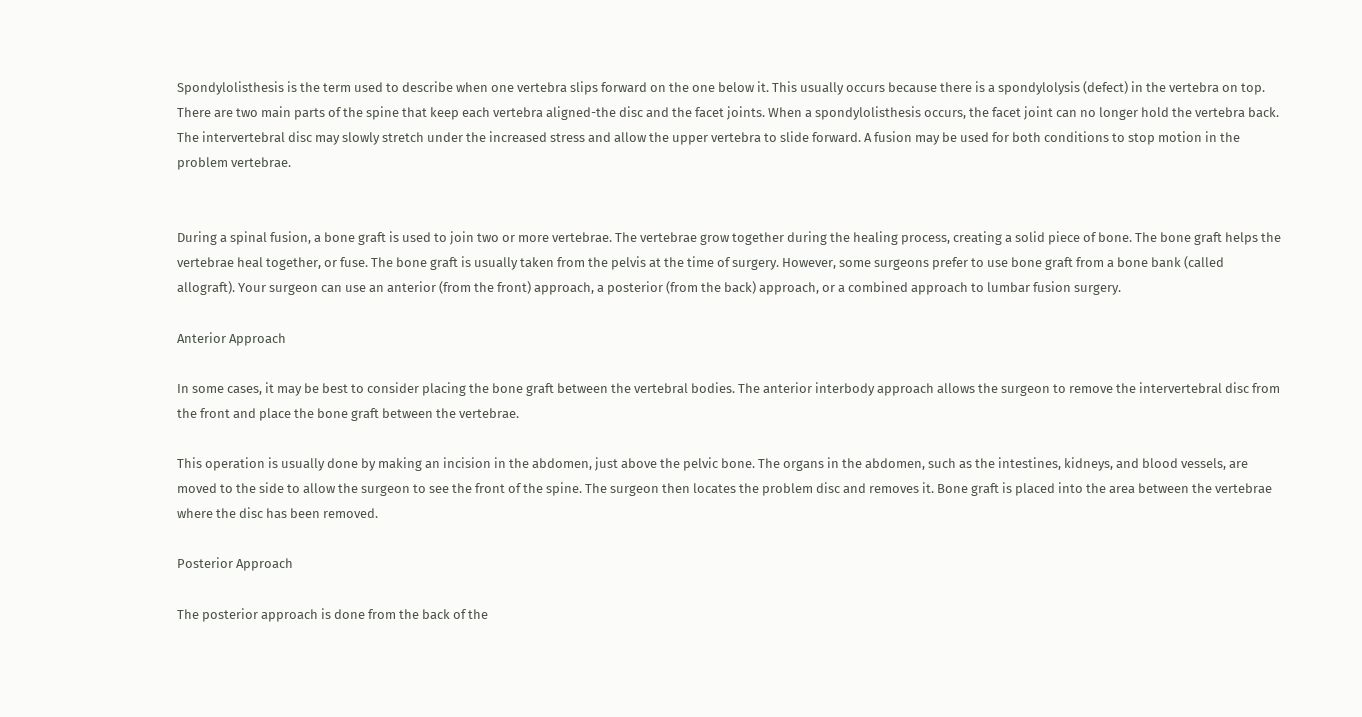Spondylolisthesis is the term used to describe when one vertebra slips forward on the one below it. This usually occurs because there is a spondylolysis (defect) in the vertebra on top. There are two main parts of the spine that keep each vertebra aligned-the disc and the facet joints. When a spondylolisthesis occurs, the facet joint can no longer hold the vertebra back. The intervertebral disc may slowly stretch under the increased stress and allow the upper vertebra to slide forward. A fusion may be used for both conditions to stop motion in the problem vertebrae.


During a spinal fusion, a bone graft is used to join two or more vertebrae. The vertebrae grow together during the healing process, creating a solid piece of bone. The bone graft helps the vertebrae heal together, or fuse. The bone graft is usually taken from the pelvis at the time of surgery. However, some surgeons prefer to use bone graft from a bone bank (called allograft). Your surgeon can use an anterior (from the front) approach, a posterior (from the back) approach, or a combined approach to lumbar fusion surgery.

Anterior Approach

In some cases, it may be best to consider placing the bone graft between the vertebral bodies. The anterior interbody approach allows the surgeon to remove the intervertebral disc from the front and place the bone graft between the vertebrae.

This operation is usually done by making an incision in the abdomen, just above the pelvic bone. The organs in the abdomen, such as the intestines, kidneys, and blood vessels, are moved to the side to allow the surgeon to see the front of the spine. The surgeon then locates the problem disc and removes it. Bone graft is placed into the area between the vertebrae where the disc has been removed.

Posterior Approach

The posterior approach is done from the back of the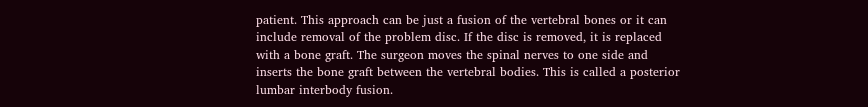patient. This approach can be just a fusion of the vertebral bones or it can include removal of the problem disc. If the disc is removed, it is replaced with a bone graft. The surgeon moves the spinal nerves to one side and inserts the bone graft between the vertebral bodies. This is called a posterior lumbar interbody fusion.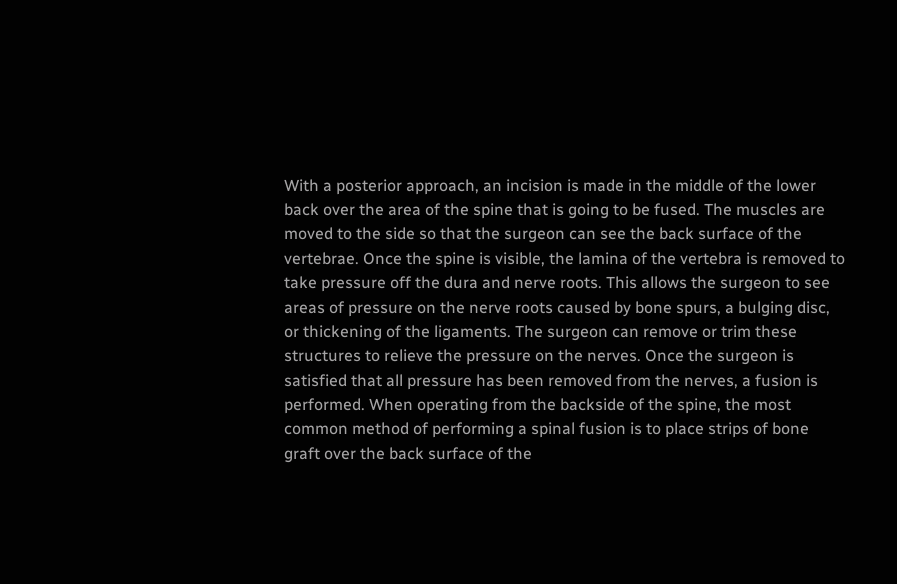With a posterior approach, an incision is made in the middle of the lower back over the area of the spine that is going to be fused. The muscles are moved to the side so that the surgeon can see the back surface of the vertebrae. Once the spine is visible, the lamina of the vertebra is removed to take pressure off the dura and nerve roots. This allows the surgeon to see areas of pressure on the nerve roots caused by bone spurs, a bulging disc, or thickening of the ligaments. The surgeon can remove or trim these structures to relieve the pressure on the nerves. Once the surgeon is satisfied that all pressure has been removed from the nerves, a fusion is performed. When operating from the backside of the spine, the most common method of performing a spinal fusion is to place strips of bone graft over the back surface of the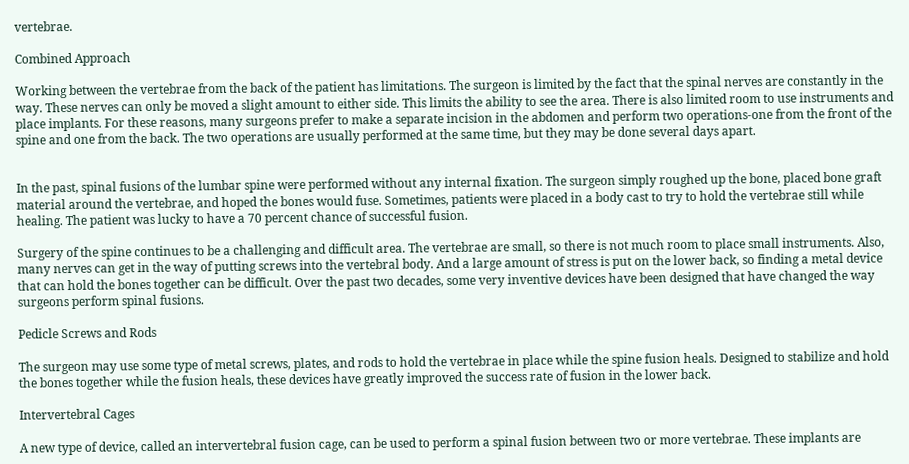vertebrae.

Combined Approach

Working between the vertebrae from the back of the patient has limitations. The surgeon is limited by the fact that the spinal nerves are constantly in the way. These nerves can only be moved a slight amount to either side. This limits the ability to see the area. There is also limited room to use instruments and place implants. For these reasons, many surgeons prefer to make a separate incision in the abdomen and perform two operations-one from the front of the spine and one from the back. The two operations are usually performed at the same time, but they may be done several days apart.


In the past, spinal fusions of the lumbar spine were performed without any internal fixation. The surgeon simply roughed up the bone, placed bone graft material around the vertebrae, and hoped the bones would fuse. Sometimes, patients were placed in a body cast to try to hold the vertebrae still while healing. The patient was lucky to have a 70 percent chance of successful fusion.

Surgery of the spine continues to be a challenging and difficult area. The vertebrae are small, so there is not much room to place small instruments. Also, many nerves can get in the way of putting screws into the vertebral body. And a large amount of stress is put on the lower back, so finding a metal device that can hold the bones together can be difficult. Over the past two decades, some very inventive devices have been designed that have changed the way surgeons perform spinal fusions.

Pedicle Screws and Rods

The surgeon may use some type of metal screws, plates, and rods to hold the vertebrae in place while the spine fusion heals. Designed to stabilize and hold the bones together while the fusion heals, these devices have greatly improved the success rate of fusion in the lower back.

Intervertebral Cages

A new type of device, called an intervertebral fusion cage, can be used to perform a spinal fusion between two or more vertebrae. These implants are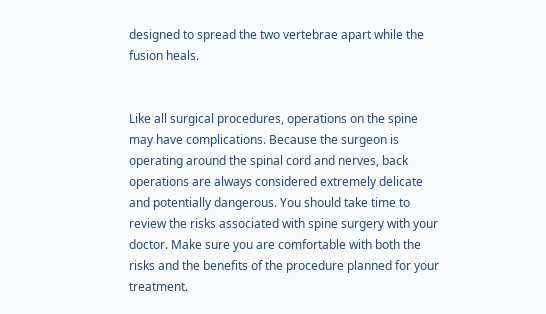designed to spread the two vertebrae apart while the fusion heals.


Like all surgical procedures, operations on the spine may have complications. Because the surgeon is operating around the spinal cord and nerves, back operations are always considered extremely delicate and potentially dangerous. You should take time to review the risks associated with spine surgery with your doctor. Make sure you are comfortable with both the risks and the benefits of the procedure planned for your treatment.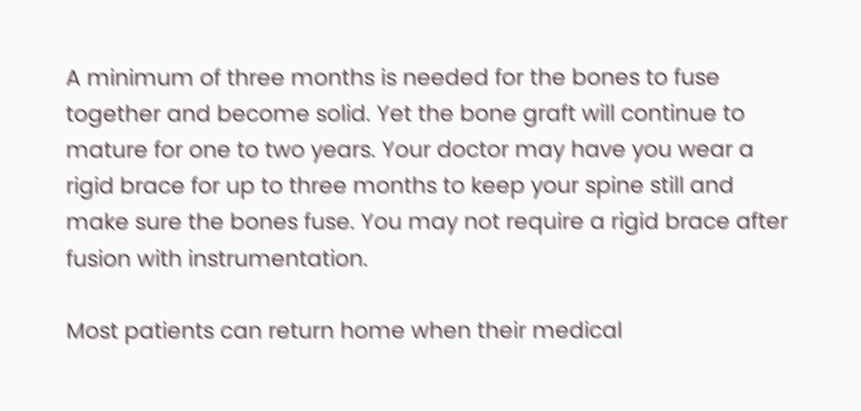A minimum of three months is needed for the bones to fuse together and become solid. Yet the bone graft will continue to mature for one to two years. Your doctor may have you wear a rigid brace for up to three months to keep your spine still and make sure the bones fuse. You may not require a rigid brace after fusion with instrumentation.

Most patients can return home when their medical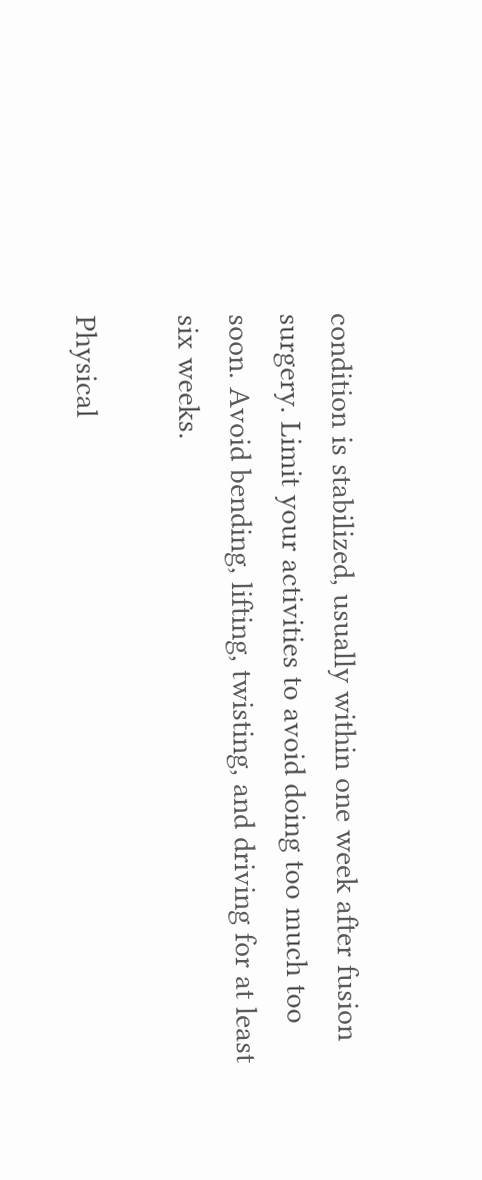condition is stabilized, usually within one week after fusion surgery. Limit your activities to avoid doing too much too soon. Avoid bending, lifting, twisting, and driving for at least six weeks.

Physical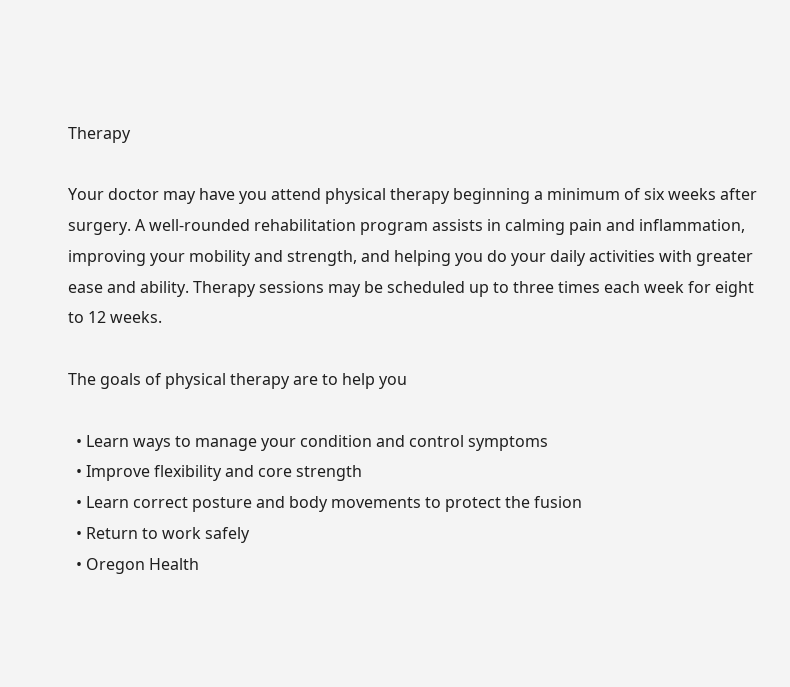Therapy

Your doctor may have you attend physical therapy beginning a minimum of six weeks after surgery. A well-rounded rehabilitation program assists in calming pain and inflammation, improving your mobility and strength, and helping you do your daily activities with greater ease and ability. Therapy sessions may be scheduled up to three times each week for eight to 12 weeks.

The goals of physical therapy are to help you

  • Learn ways to manage your condition and control symptoms
  • Improve flexibility and core strength
  • Learn correct posture and body movements to protect the fusion
  • Return to work safely
  • Oregon Health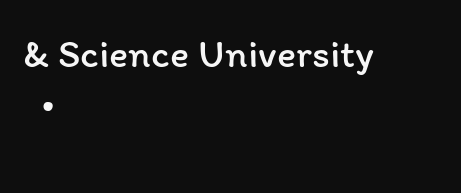& Science University
  •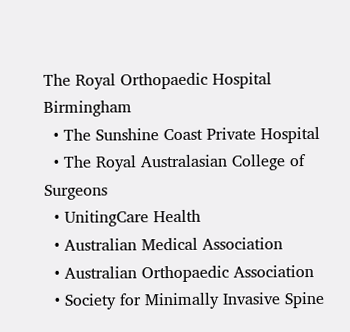The Royal Orthopaedic Hospital Birmingham
  • The Sunshine Coast Private Hospital
  • The Royal Australasian College of Surgeons
  • UnitingCare Health
  • Australian Medical Association
  • Australian Orthopaedic Association
  • Society for Minimally Invasive Spine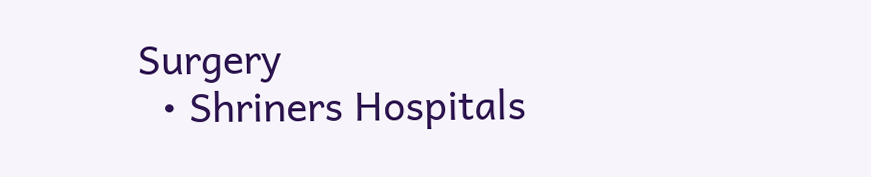Surgery
  • Shriners Hospitals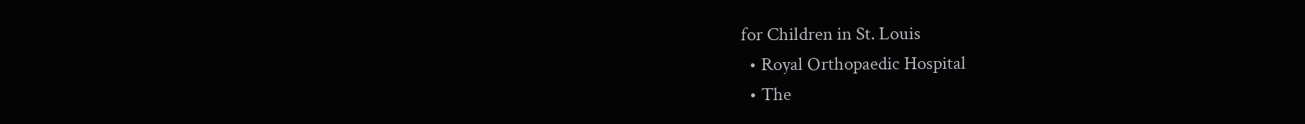for Children in St. Louis
  • Royal Orthopaedic Hospital
  • The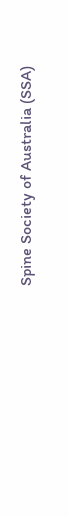Spine Society of Australia (SSA)